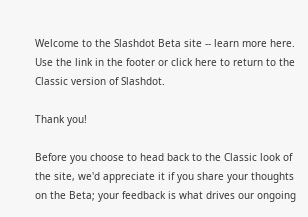Welcome to the Slashdot Beta site -- learn more here. Use the link in the footer or click here to return to the Classic version of Slashdot.

Thank you!

Before you choose to head back to the Classic look of the site, we'd appreciate it if you share your thoughts on the Beta; your feedback is what drives our ongoing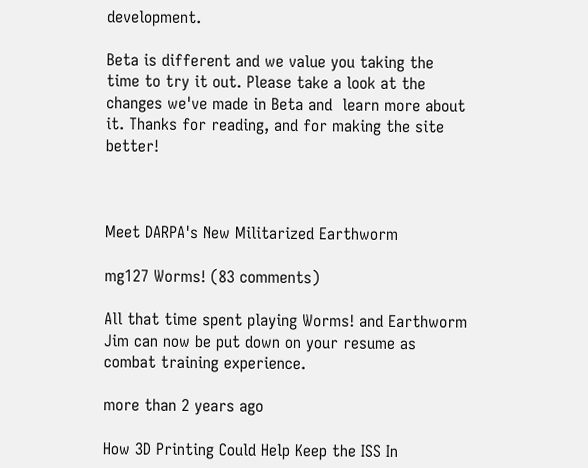development.

Beta is different and we value you taking the time to try it out. Please take a look at the changes we've made in Beta and  learn more about it. Thanks for reading, and for making the site better!



Meet DARPA's New Militarized Earthworm

mg127 Worms! (83 comments)

All that time spent playing Worms! and Earthworm Jim can now be put down on your resume as combat training experience.

more than 2 years ago

How 3D Printing Could Help Keep the ISS In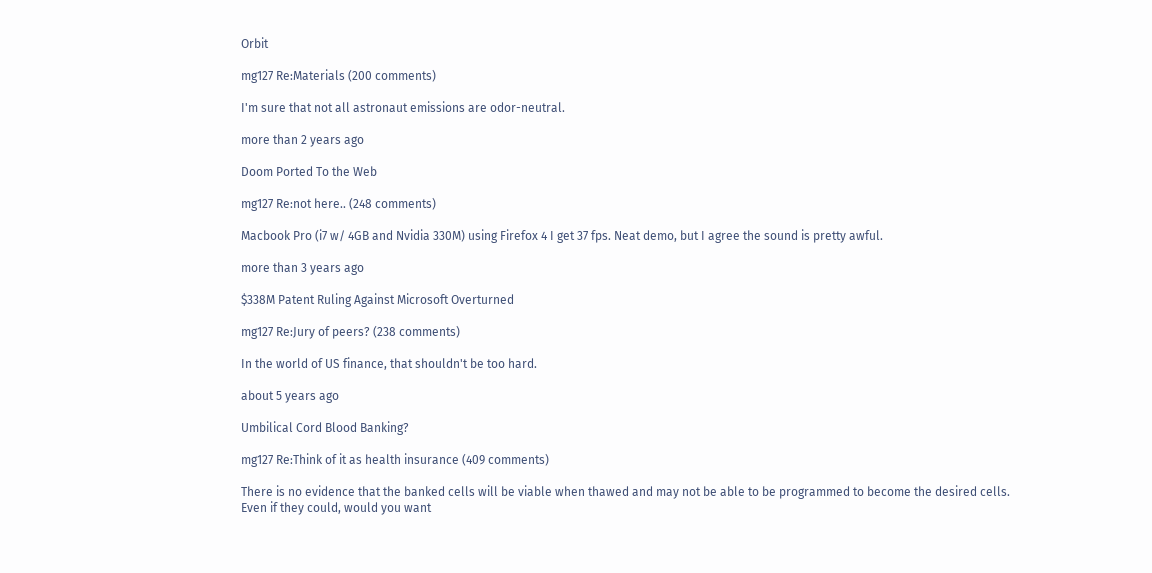Orbit

mg127 Re:Materials (200 comments)

I'm sure that not all astronaut emissions are odor-neutral.

more than 2 years ago

Doom Ported To the Web

mg127 Re:not here.. (248 comments)

Macbook Pro (i7 w/ 4GB and Nvidia 330M) using Firefox 4 I get 37 fps. Neat demo, but I agree the sound is pretty awful.

more than 3 years ago

$338M Patent Ruling Against Microsoft Overturned

mg127 Re:Jury of peers? (238 comments)

In the world of US finance, that shouldn't be too hard.

about 5 years ago

Umbilical Cord Blood Banking?

mg127 Re:Think of it as health insurance (409 comments)

There is no evidence that the banked cells will be viable when thawed and may not be able to be programmed to become the desired cells. Even if they could, would you want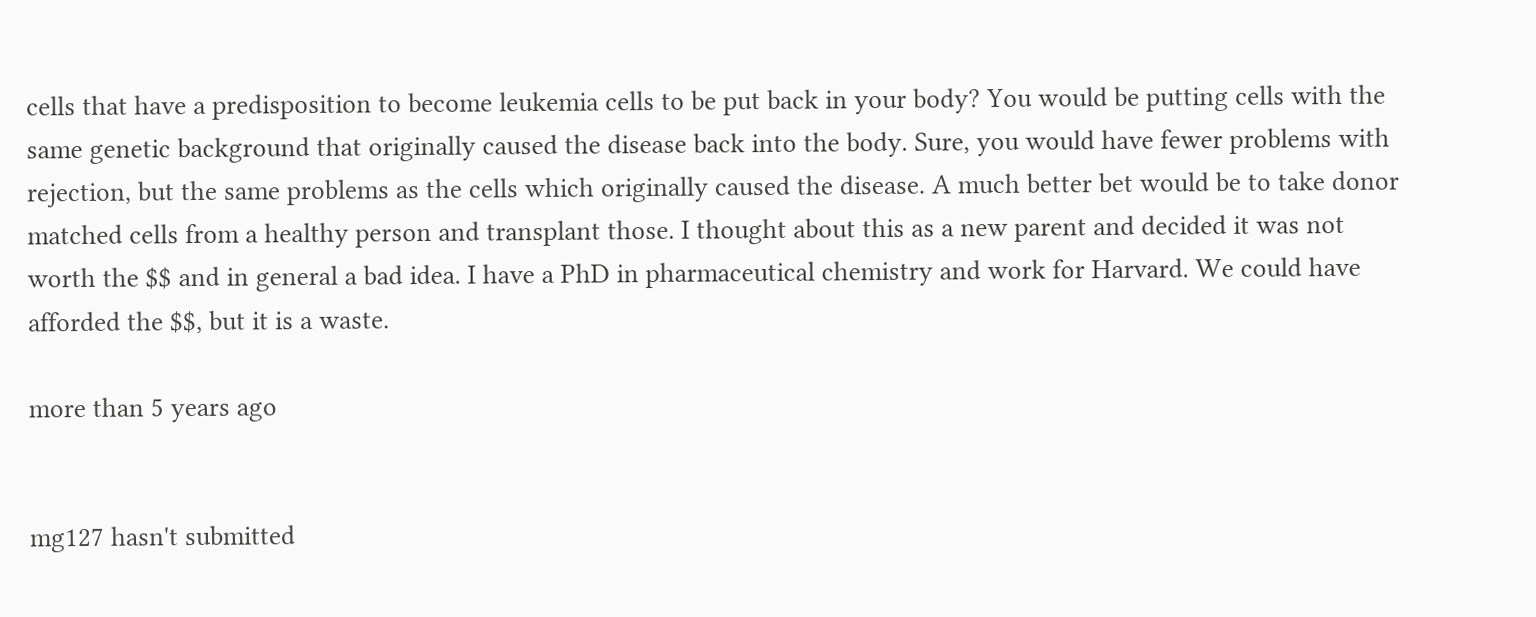cells that have a predisposition to become leukemia cells to be put back in your body? You would be putting cells with the same genetic background that originally caused the disease back into the body. Sure, you would have fewer problems with rejection, but the same problems as the cells which originally caused the disease. A much better bet would be to take donor matched cells from a healthy person and transplant those. I thought about this as a new parent and decided it was not worth the $$ and in general a bad idea. I have a PhD in pharmaceutical chemistry and work for Harvard. We could have afforded the $$, but it is a waste.

more than 5 years ago


mg127 hasn't submitted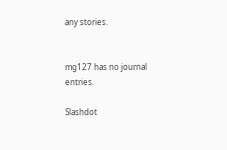any stories.


mg127 has no journal entries.

Slashdot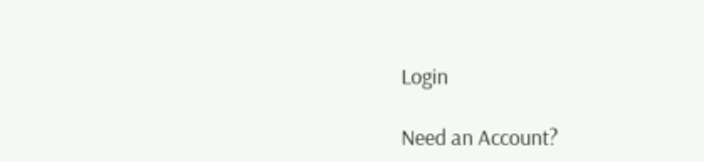Login

Need an Account?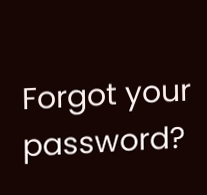Forgot your password?